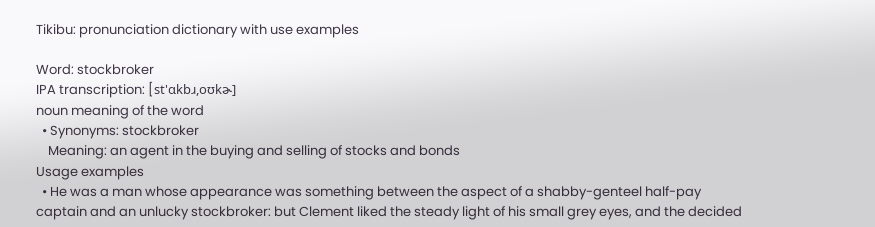Tikibu: pronunciation dictionary with use examples

Word: stockbroker
IPA transcription: [st'ɑkbɹ,oʊkɚ]
noun meaning of the word
  • Synonyms: stockbroker
    Meaning: an agent in the buying and selling of stocks and bonds
Usage examples
  • He was a man whose appearance was something between the aspect of a shabby-genteel half-pay captain and an unlucky stockbroker: but Clement liked the steady light of his small grey eyes, and the decided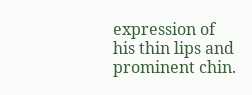expression of his thin lips and prominent chin.